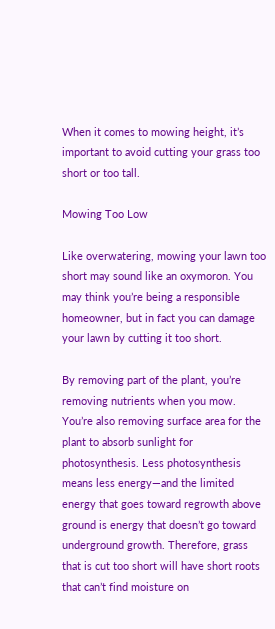When it comes to mowing height, it’s important to avoid cutting your grass too short or too tall.

Mowing Too Low

Like overwatering, mowing your lawn too short may sound like an oxymoron. You may think you’re being a responsible homeowner, but in fact you can damage your lawn by cutting it too short.

By removing part of the plant, you’re removing nutrients when you mow. You’re also removing surface area for the plant to absorb sunlight for photosynthesis. Less photosynthesis means less energy—and the limited energy that goes toward regrowth above ground is energy that doesn’t go toward underground growth. Therefore, grass that is cut too short will have short roots that can’t find moisture on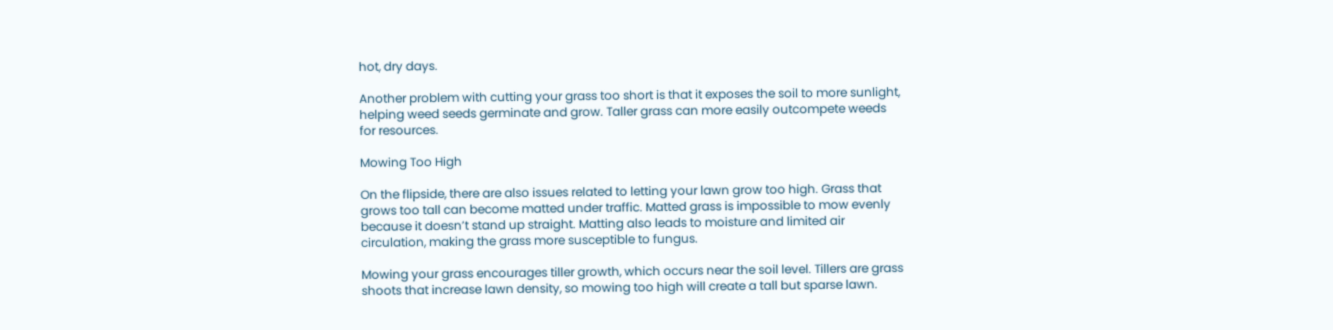hot, dry days.

Another problem with cutting your grass too short is that it exposes the soil to more sunlight, helping weed seeds germinate and grow. Taller grass can more easily outcompete weeds for resources.

Mowing Too High

On the flipside, there are also issues related to letting your lawn grow too high. Grass that grows too tall can become matted under traffic. Matted grass is impossible to mow evenly because it doesn’t stand up straight. Matting also leads to moisture and limited air circulation, making the grass more susceptible to fungus.

Mowing your grass encourages tiller growth, which occurs near the soil level. Tillers are grass shoots that increase lawn density, so mowing too high will create a tall but sparse lawn.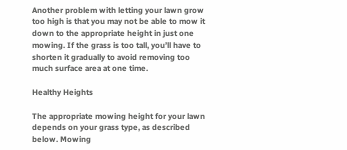Another problem with letting your lawn grow too high is that you may not be able to mow it down to the appropriate height in just one mowing. If the grass is too tall, you’ll have to shorten it gradually to avoid removing too much surface area at one time.

Healthy Heights

The appropriate mowing height for your lawn depends on your grass type, as described below. Mowing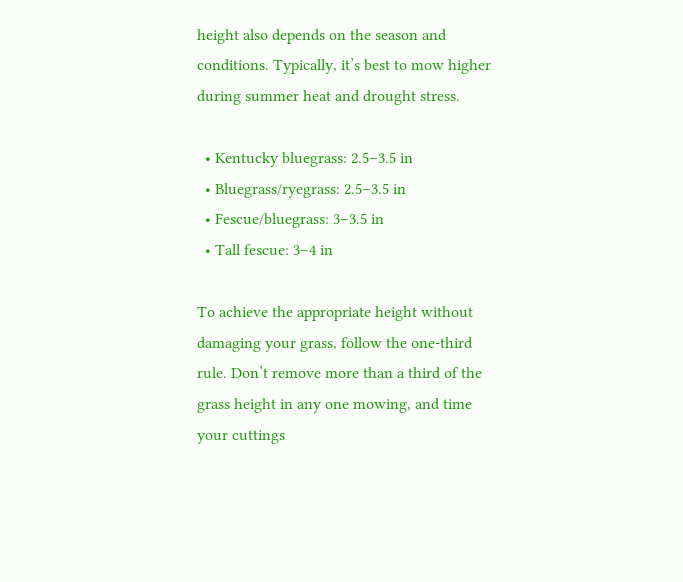height also depends on the season and conditions. Typically, it’s best to mow higher during summer heat and drought stress.

  • Kentucky bluegrass: 2.5–3.5 in
  • Bluegrass/ryegrass: 2.5–3.5 in
  • Fescue/bluegrass: 3–3.5 in
  • Tall fescue: 3–4 in

To achieve the appropriate height without damaging your grass, follow the one-third rule. Don’t remove more than a third of the grass height in any one mowing, and time your cuttings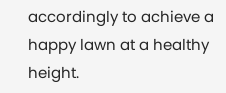accordingly to achieve a happy lawn at a healthy height.